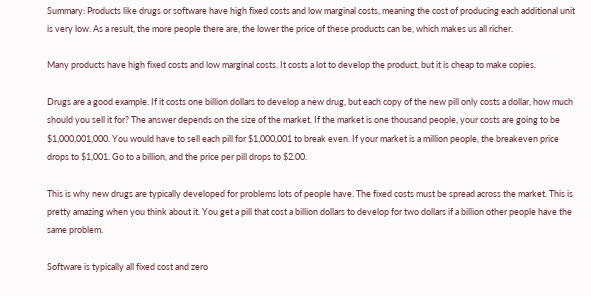Summary: Products like drugs or software have high fixed costs and low marginal costs, meaning the cost of producing each additional unit is very low. As a result, the more people there are, the lower the price of these products can be, which makes us all richer.

Many products have high fixed costs and low marginal costs. It costs a lot to develop the product, but it is cheap to make copies.

Drugs are a good example. If it costs one billion dollars to develop a new drug, but each copy of the new pill only costs a dollar, how much should you sell it for? The answer depends on the size of the market. If the market is one thousand people, your costs are going to be $1,000,001,000. You would have to sell each pill for $1,000,001 to break even. If your market is a million people, the breakeven price drops to $1,001. Go to a billion, and the price per pill drops to $2.00.

This is why new drugs are typically developed for problems lots of people have. The fixed costs must be spread across the market. This is pretty amazing when you think about it. You get a pill that cost a billion dollars to develop for two dollars if a billion other people have the same problem.

Software is typically all fixed cost and zero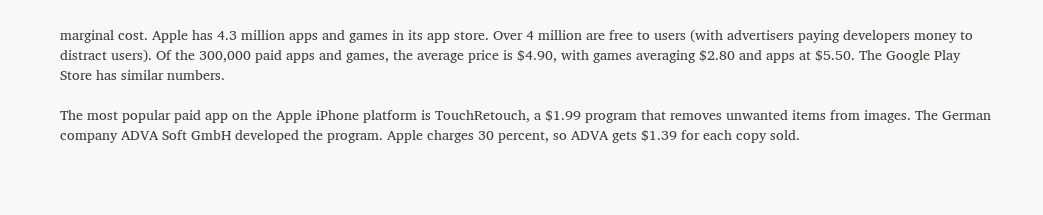marginal cost. Apple has 4.3 million apps and games in its app store. Over 4 million are free to users (with advertisers paying developers money to distract users). Of the 300,000 paid apps and games, the average price is $4.90, with games averaging $2.80 and apps at $5.50. The Google Play Store has similar numbers.

The most popular paid app on the Apple iPhone platform is TouchRetouch, a $1.99 program that removes unwanted items from images. The German company ADVA Soft GmbH developed the program. Apple charges 30 percent, so ADVA gets $1.39 for each copy sold.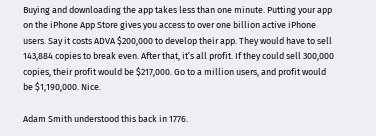Buying and downloading the app takes less than one minute. Putting your app on the iPhone App Store gives you access to over one billion active iPhone users. Say it costs ADVA $200,000 to develop their app. They would have to sell 143,884 copies to break even. After that, it’s all profit. If they could sell 300,000 copies, their profit would be $217,000. Go to a million users, and profit would be $1,190,000. Nice.

Adam Smith understood this back in 1776.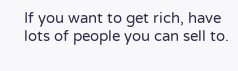If you want to get rich, have lots of people you can sell to.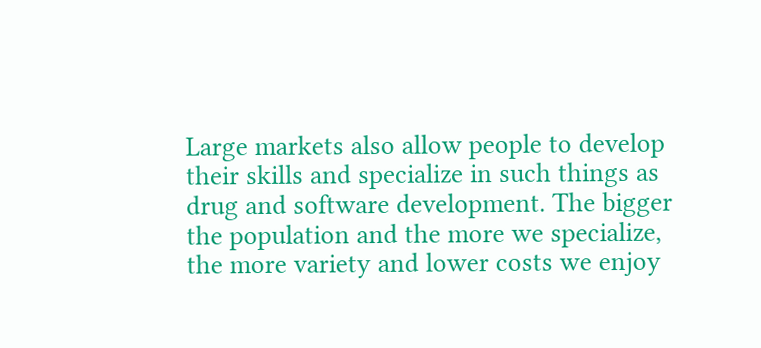Large markets also allow people to develop their skills and specialize in such things as drug and software development. The bigger the population and the more we specialize, the more variety and lower costs we enjoy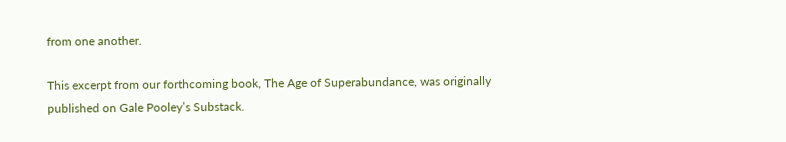from one another.

This excerpt from our forthcoming book, The Age of Superabundance, was originally published on Gale Pooley’s Substack.